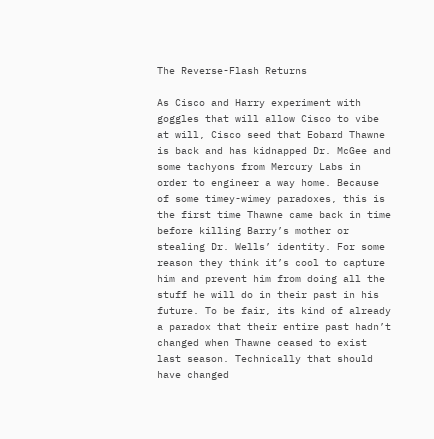The Reverse-Flash Returns

As Cisco and Harry experiment with goggles that will allow Cisco to vibe at will, Cisco seed that Eobard Thawne is back and has kidnapped Dr. McGee and some tachyons from Mercury Labs in order to engineer a way home. Because of some timey-wimey paradoxes, this is the first time Thawne came back in time before killing Barry’s mother or stealing Dr. Wells’ identity. For some reason they think it’s cool to capture him and prevent him from doing all the stuff he will do in their past in his future. To be fair, its kind of already a paradox that their entire past hadn’t changed when Thawne ceased to exist last season. Technically that should have changed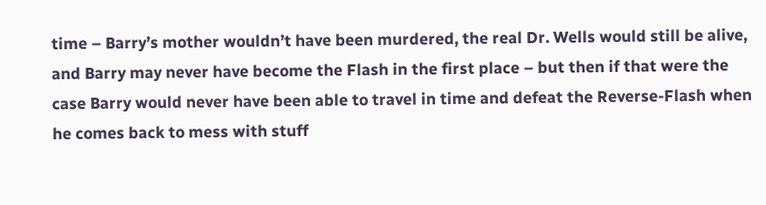time – Barry’s mother wouldn’t have been murdered, the real Dr. Wells would still be alive, and Barry may never have become the Flash in the first place – but then if that were the case Barry would never have been able to travel in time and defeat the Reverse-Flash when he comes back to mess with stuff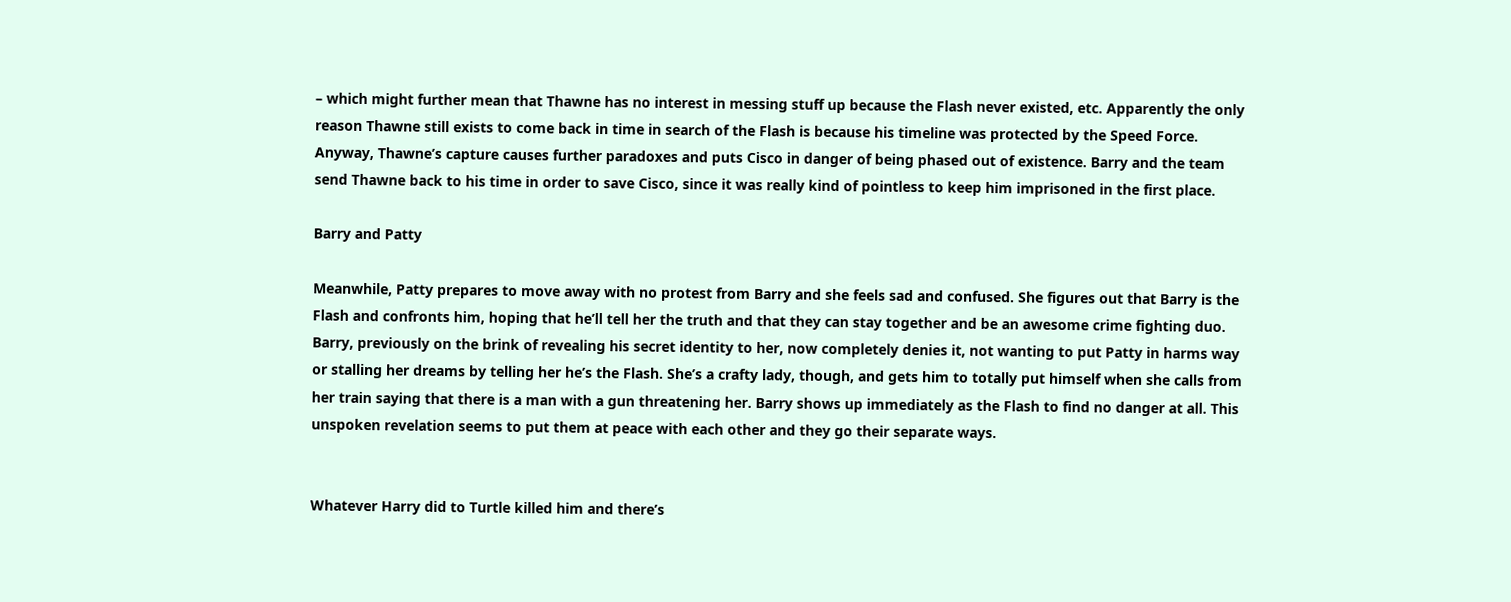– which might further mean that Thawne has no interest in messing stuff up because the Flash never existed, etc. Apparently the only reason Thawne still exists to come back in time in search of the Flash is because his timeline was protected by the Speed Force. Anyway, Thawne’s capture causes further paradoxes and puts Cisco in danger of being phased out of existence. Barry and the team send Thawne back to his time in order to save Cisco, since it was really kind of pointless to keep him imprisoned in the first place.

Barry and Patty

Meanwhile, Patty prepares to move away with no protest from Barry and she feels sad and confused. She figures out that Barry is the Flash and confronts him, hoping that he’ll tell her the truth and that they can stay together and be an awesome crime fighting duo. Barry, previously on the brink of revealing his secret identity to her, now completely denies it, not wanting to put Patty in harms way or stalling her dreams by telling her he’s the Flash. She’s a crafty lady, though, and gets him to totally put himself when she calls from her train saying that there is a man with a gun threatening her. Barry shows up immediately as the Flash to find no danger at all. This unspoken revelation seems to put them at peace with each other and they go their separate ways.


Whatever Harry did to Turtle killed him and there’s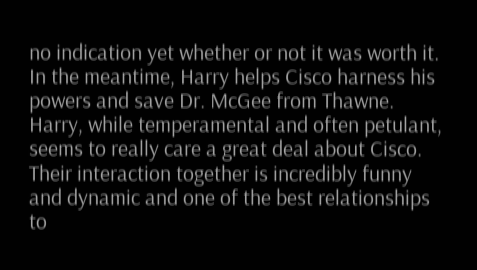no indication yet whether or not it was worth it. In the meantime, Harry helps Cisco harness his powers and save Dr. McGee from Thawne. Harry, while temperamental and often petulant, seems to really care a great deal about Cisco. Their interaction together is incredibly funny and dynamic and one of the best relationships to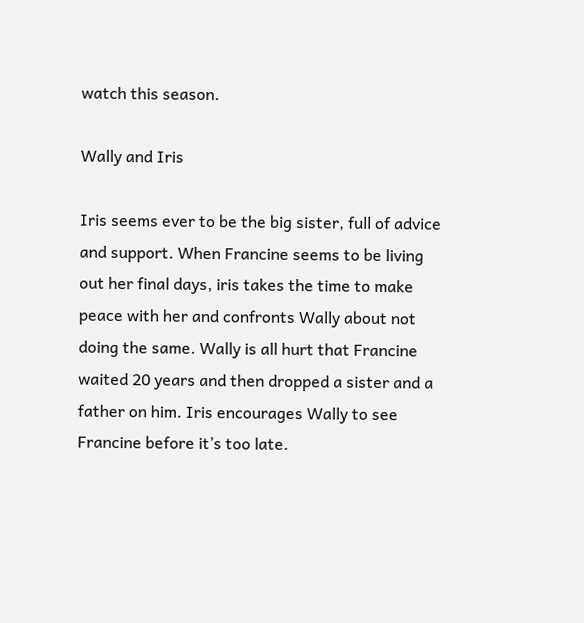watch this season.

Wally and Iris

Iris seems ever to be the big sister, full of advice and support. When Francine seems to be living out her final days, iris takes the time to make peace with her and confronts Wally about not doing the same. Wally is all hurt that Francine waited 20 years and then dropped a sister and a father on him. Iris encourages Wally to see Francine before it’s too late.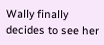Wally finally decides to see her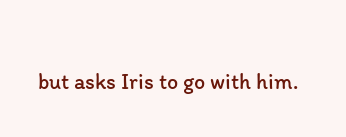but asks Iris to go with him.